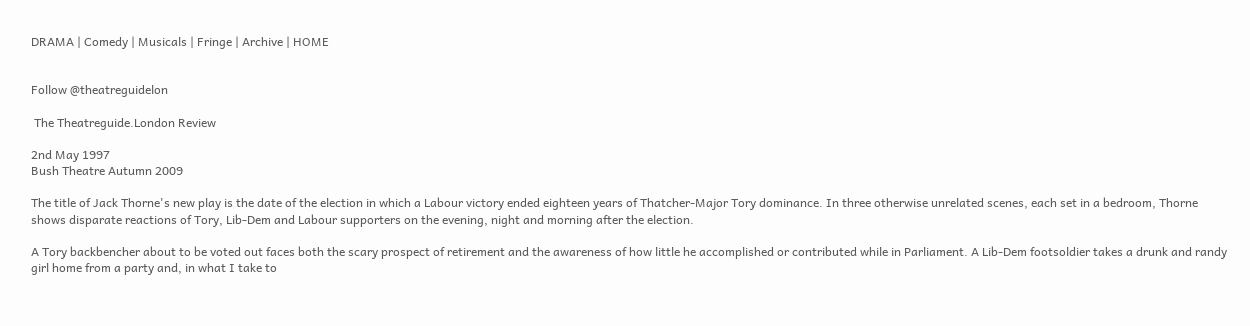DRAMA | Comedy | Musicals | Fringe | Archive | HOME


Follow @theatreguidelon

 The Theatreguide.London Review

2nd May 1997
Bush Theatre Autumn 2009

The title of Jack Thorne's new play is the date of the election in which a Labour victory ended eighteen years of Thatcher-Major Tory dominance. In three otherwise unrelated scenes, each set in a bedroom, Thorne shows disparate reactions of Tory, Lib-Dem and Labour supporters on the evening, night and morning after the election.

A Tory backbencher about to be voted out faces both the scary prospect of retirement and the awareness of how little he accomplished or contributed while in Parliament. A Lib-Dem footsoldier takes a drunk and randy girl home from a party and, in what I take to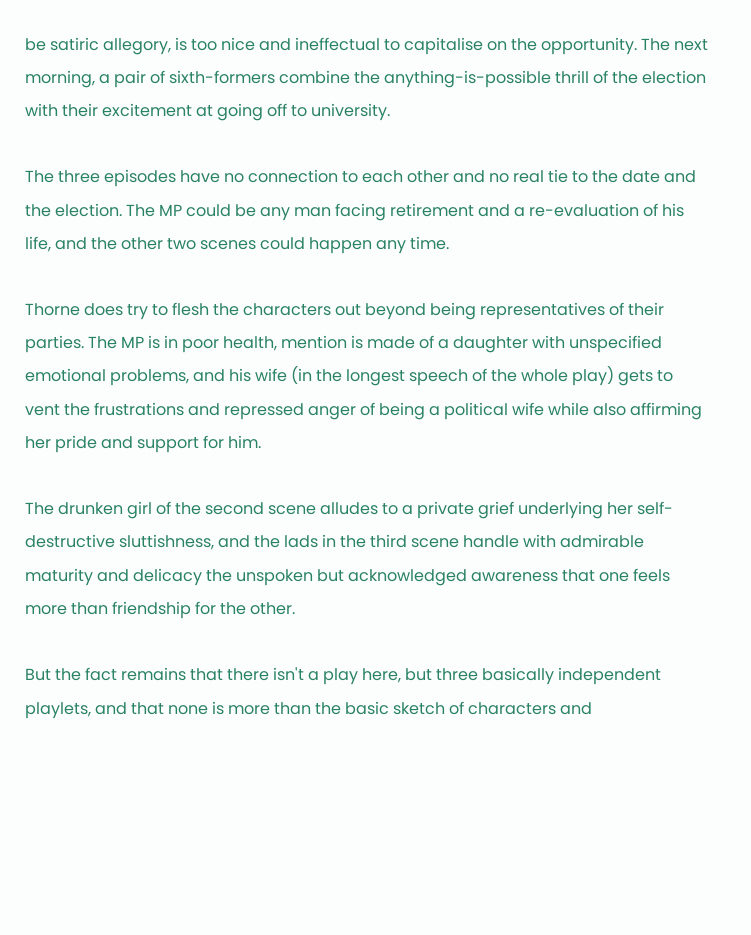be satiric allegory, is too nice and ineffectual to capitalise on the opportunity. The next morning, a pair of sixth-formers combine the anything-is-possible thrill of the election with their excitement at going off to university.

The three episodes have no connection to each other and no real tie to the date and the election. The MP could be any man facing retirement and a re-evaluation of his life, and the other two scenes could happen any time.

Thorne does try to flesh the characters out beyond being representatives of their parties. The MP is in poor health, mention is made of a daughter with unspecified emotional problems, and his wife (in the longest speech of the whole play) gets to vent the frustrations and repressed anger of being a political wife while also affirming her pride and support for him.

The drunken girl of the second scene alludes to a private grief underlying her self-destructive sluttishness, and the lads in the third scene handle with admirable maturity and delicacy the unspoken but acknowledged awareness that one feels more than friendship for the other.

But the fact remains that there isn't a play here, but three basically independent playlets, and that none is more than the basic sketch of characters and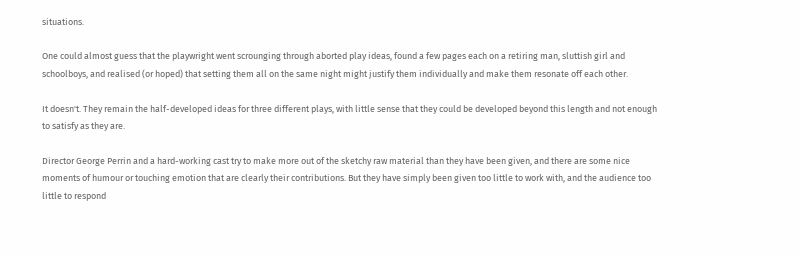situations.

One could almost guess that the playwright went scrounging through aborted play ideas, found a few pages each on a retiring man, sluttish girl and schoolboys, and realised (or hoped) that setting them all on the same night might justify them individually and make them resonate off each other.

It doesn't. They remain the half-developed ideas for three different plays, with little sense that they could be developed beyond this length and not enough to satisfy as they are.

Director George Perrin and a hard-working cast try to make more out of the sketchy raw material than they have been given, and there are some nice moments of humour or touching emotion that are clearly their contributions. But they have simply been given too little to work with, and the audience too little to respond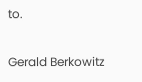to.

Gerald Berkowitz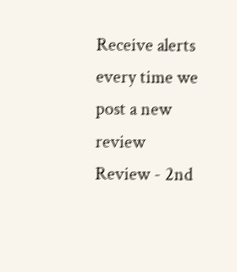Receive alerts every time we post a new review
Review - 2nd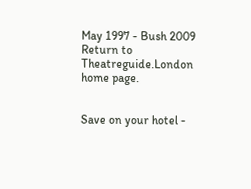May 1997 - Bush 2009
Return to Theatreguide.London home page.


Save on your hotel -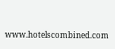www.hotelscombined.com